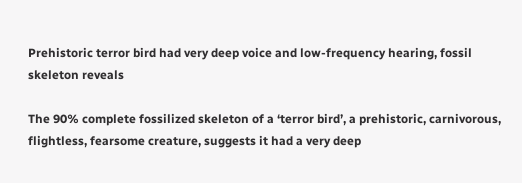Prehistoric terror bird had very deep voice and low-frequency hearing, fossil skeleton reveals

The 90% complete fossilized skeleton of a ‘terror bird’, a prehistoric, carnivorous, flightless, fearsome creature, suggests it had a very deep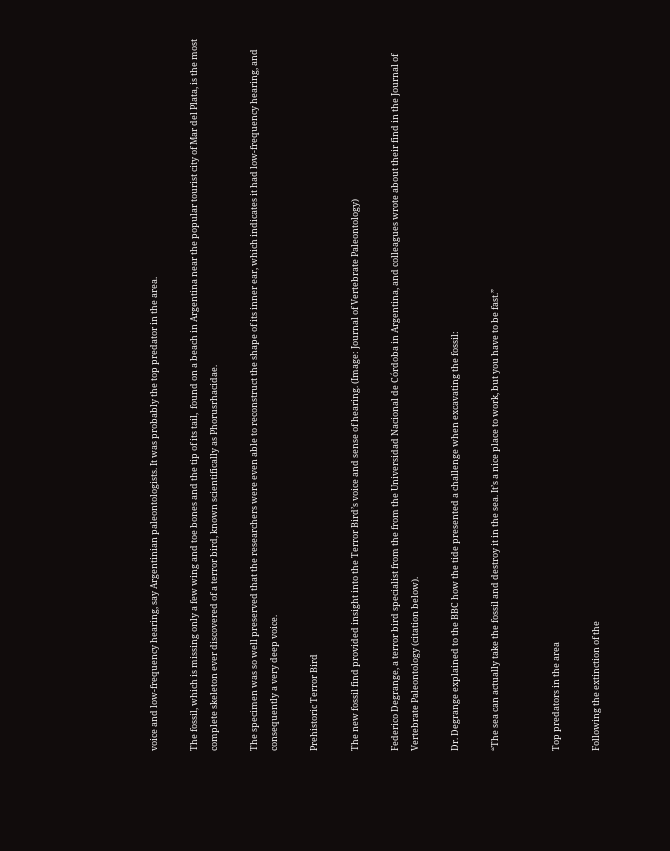voice and low-frequency hearing, say Argentinian paleontologists. It was probably the top predator in the area.

The fossil, which is missing only a few wing and toe bones and the tip of its tail,  found on a beach in Argentina near the popular tourist city of Mar del Plata, is the most complete skeleton ever discovered of a terror bird, known scientifically as Phorusrhacidae.

The specimen was so well preserved that the researchers were even able to reconstruct the shape of its inner ear, which indicates it had low-frequency hearing, and consequently a very deep voice.

Prehistoric Terror Bird

The new fossil find provided insight into the Terror Bird’s voice and sense of hearing. (Image: Journal of Vertebrate Paleontology)

Federico Degrange, a terror bird specialist from the from the Universidad Nacional de Córdoba in Argentina, and colleagues wrote about their find in the Journal of Vertebrate Paleontology (citation below).

Dr. Degrange explained to the BBC how the tide presented a challenge when excavating the fossil:

“The sea can actually take the fossil and destroy it in the sea. It’s a nice place to work, but you have to be fast.”


Top predators in the area

Following the extinction of the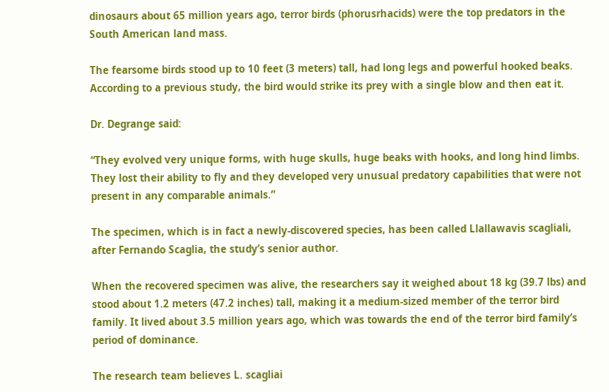dinosaurs about 65 million years ago, terror birds (phorusrhacids) were the top predators in the South American land mass.

The fearsome birds stood up to 10 feet (3 meters) tall, had long legs and powerful hooked beaks. According to a previous study, the bird would strike its prey with a single blow and then eat it.

Dr. Degrange said:

“They evolved very unique forms, with huge skulls, huge beaks with hooks, and long hind limbs. They lost their ability to fly and they developed very unusual predatory capabilities that were not present in any comparable animals.”

The specimen, which is in fact a newly-discovered species, has been called Llallawavis scagliali, after Fernando Scaglia, the study’s senior author.

When the recovered specimen was alive, the researchers say it weighed about 18 kg (39.7 lbs) and stood about 1.2 meters (47.2 inches) tall, making it a medium-sized member of the terror bird family. It lived about 3.5 million years ago, which was towards the end of the terror bird family’s period of dominance.

The research team believes L. scagliai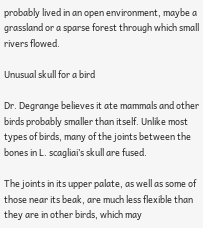probably lived in an open environment, maybe a grassland or a sparse forest through which small rivers flowed.

Unusual skull for a bird

Dr. Degrange believes it ate mammals and other birds probably smaller than itself. Unlike most types of birds, many of the joints between the bones in L. scagliai’s skull are fused.

The joints in its upper palate, as well as some of those near its beak, are much less flexible than they are in other birds, which may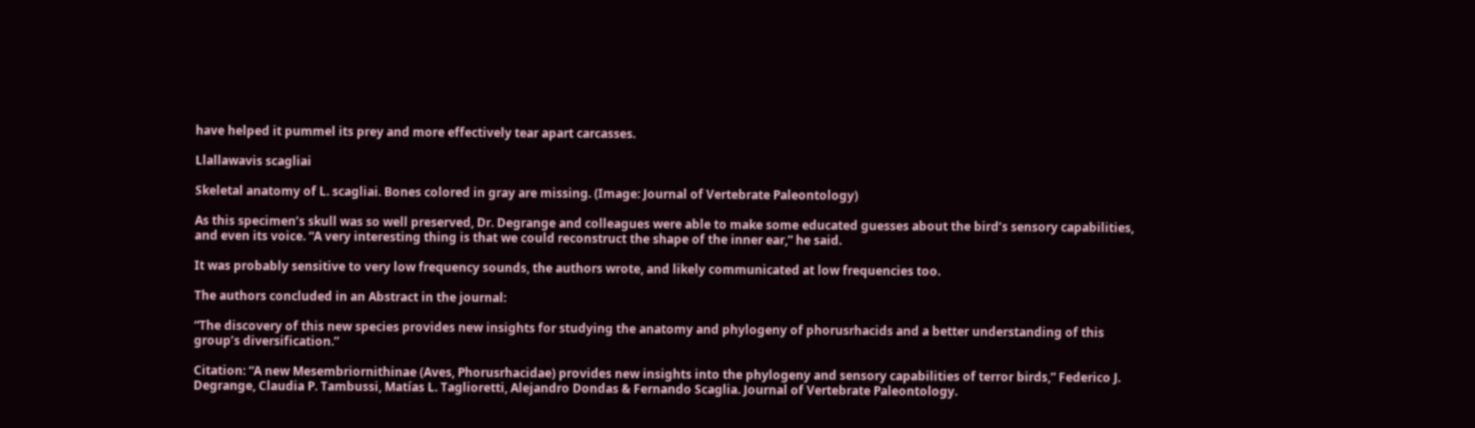have helped it pummel its prey and more effectively tear apart carcasses.

Llallawavis scagliai

Skeletal anatomy of L. scagliai. Bones colored in gray are missing. (Image: Journal of Vertebrate Paleontology)

As this specimen’s skull was so well preserved, Dr. Degrange and colleagues were able to make some educated guesses about the bird’s sensory capabilities, and even its voice. “A very interesting thing is that we could reconstruct the shape of the inner ear,” he said.

It was probably sensitive to very low frequency sounds, the authors wrote, and likely communicated at low frequencies too.

The authors concluded in an Abstract in the journal:

“The discovery of this new species provides new insights for studying the anatomy and phylogeny of phorusrhacids and a better understanding of this group’s diversification.”

Citation: “A new Mesembriornithinae (Aves, Phorusrhacidae) provides new insights into the phylogeny and sensory capabilities of terror birds,” Federico J. Degrange, Claudia P. Tambussi, Matías L. Taglioretti, Alejandro Dondas & Fernando Scaglia. Journal of Vertebrate Paleontology.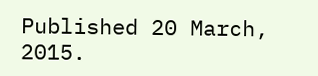Published 20 March, 2015.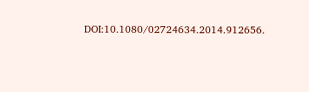DOI:10.1080/02724634.2014.912656.